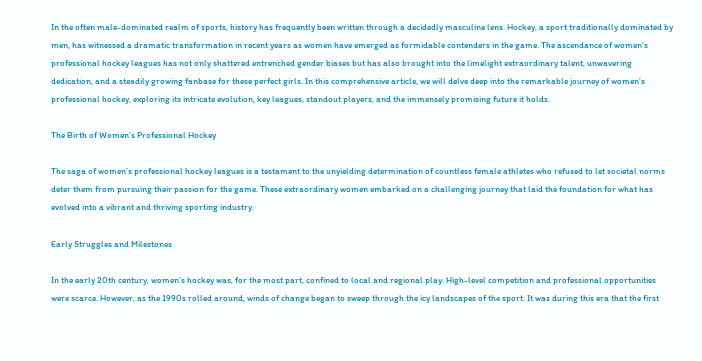In the often male-dominated realm of sports, history has frequently been written through a decidedly masculine lens. Hockey, a sport traditionally dominated by men, has witnessed a dramatic transformation in recent years as women have emerged as formidable contenders in the game. The ascendance of women’s professional hockey leagues has not only shattered entrenched gender biases but has also brought into the limelight extraordinary talent, unwavering dedication, and a steadily growing fanbase for these perfect girls. In this comprehensive article, we will delve deep into the remarkable journey of women’s professional hockey, exploring its intricate evolution, key leagues, standout players, and the immensely promising future it holds.

The Birth of Women’s Professional Hockey

The saga of women’s professional hockey leagues is a testament to the unyielding determination of countless female athletes who refused to let societal norms deter them from pursuing their passion for the game. These extraordinary women embarked on a challenging journey that laid the foundation for what has evolved into a vibrant and thriving sporting industry.

Early Struggles and Milestones

In the early 20th century, women’s hockey was, for the most part, confined to local and regional play. High-level competition and professional opportunities were scarce. However, as the 1990s rolled around, winds of change began to sweep through the icy landscapes of the sport. It was during this era that the first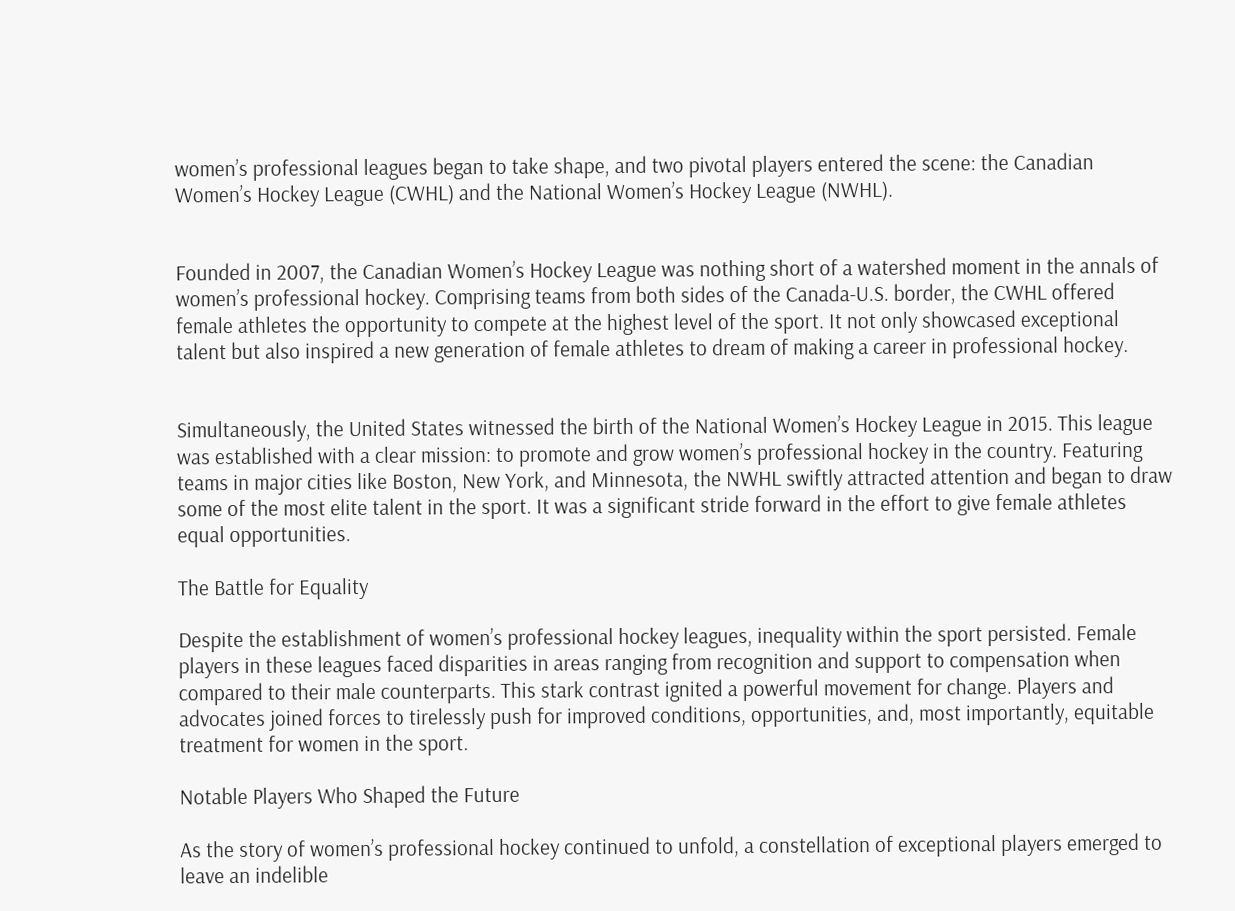women’s professional leagues began to take shape, and two pivotal players entered the scene: the Canadian Women’s Hockey League (CWHL) and the National Women’s Hockey League (NWHL).


Founded in 2007, the Canadian Women’s Hockey League was nothing short of a watershed moment in the annals of women’s professional hockey. Comprising teams from both sides of the Canada-U.S. border, the CWHL offered female athletes the opportunity to compete at the highest level of the sport. It not only showcased exceptional talent but also inspired a new generation of female athletes to dream of making a career in professional hockey.


Simultaneously, the United States witnessed the birth of the National Women’s Hockey League in 2015. This league was established with a clear mission: to promote and grow women’s professional hockey in the country. Featuring teams in major cities like Boston, New York, and Minnesota, the NWHL swiftly attracted attention and began to draw some of the most elite talent in the sport. It was a significant stride forward in the effort to give female athletes equal opportunities.

The Battle for Equality

Despite the establishment of women’s professional hockey leagues, inequality within the sport persisted. Female players in these leagues faced disparities in areas ranging from recognition and support to compensation when compared to their male counterparts. This stark contrast ignited a powerful movement for change. Players and advocates joined forces to tirelessly push for improved conditions, opportunities, and, most importantly, equitable treatment for women in the sport.

Notable Players Who Shaped the Future

As the story of women’s professional hockey continued to unfold, a constellation of exceptional players emerged to leave an indelible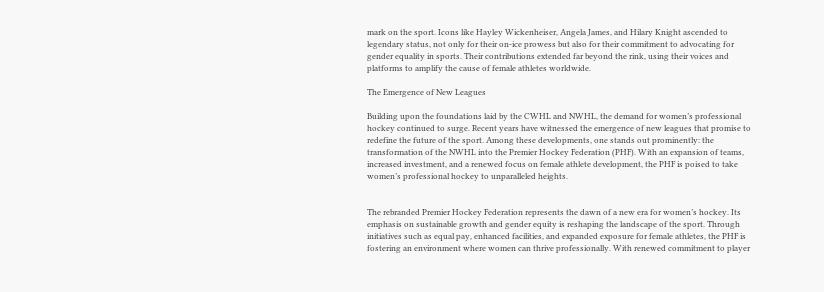mark on the sport. Icons like Hayley Wickenheiser, Angela James, and Hilary Knight ascended to legendary status, not only for their on-ice prowess but also for their commitment to advocating for gender equality in sports. Their contributions extended far beyond the rink, using their voices and platforms to amplify the cause of female athletes worldwide.

The Emergence of New Leagues

Building upon the foundations laid by the CWHL and NWHL, the demand for women’s professional hockey continued to surge. Recent years have witnessed the emergence of new leagues that promise to redefine the future of the sport. Among these developments, one stands out prominently: the transformation of the NWHL into the Premier Hockey Federation (PHF). With an expansion of teams, increased investment, and a renewed focus on female athlete development, the PHF is poised to take women’s professional hockey to unparalleled heights.


The rebranded Premier Hockey Federation represents the dawn of a new era for women’s hockey. Its emphasis on sustainable growth and gender equity is reshaping the landscape of the sport. Through initiatives such as equal pay, enhanced facilities, and expanded exposure for female athletes, the PHF is fostering an environment where women can thrive professionally. With renewed commitment to player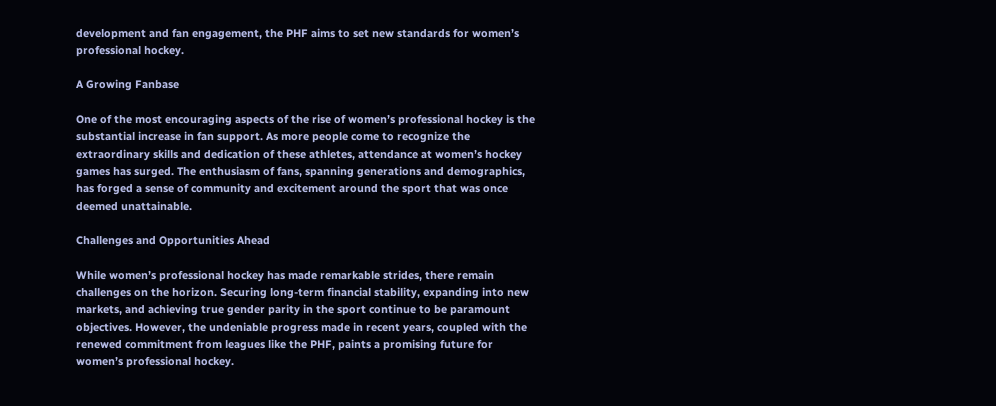development and fan engagement, the PHF aims to set new standards for women’s professional hockey.

A Growing Fanbase

One of the most encouraging aspects of the rise of women’s professional hockey is the substantial increase in fan support. As more people come to recognize the extraordinary skills and dedication of these athletes, attendance at women’s hockey games has surged. The enthusiasm of fans, spanning generations and demographics, has forged a sense of community and excitement around the sport that was once deemed unattainable.

Challenges and Opportunities Ahead

While women’s professional hockey has made remarkable strides, there remain challenges on the horizon. Securing long-term financial stability, expanding into new markets, and achieving true gender parity in the sport continue to be paramount objectives. However, the undeniable progress made in recent years, coupled with the renewed commitment from leagues like the PHF, paints a promising future for women’s professional hockey.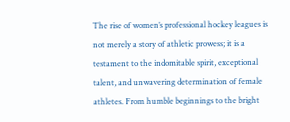The rise of women’s professional hockey leagues is not merely a story of athletic prowess; it is a testament to the indomitable spirit, exceptional talent, and unwavering determination of female athletes. From humble beginnings to the bright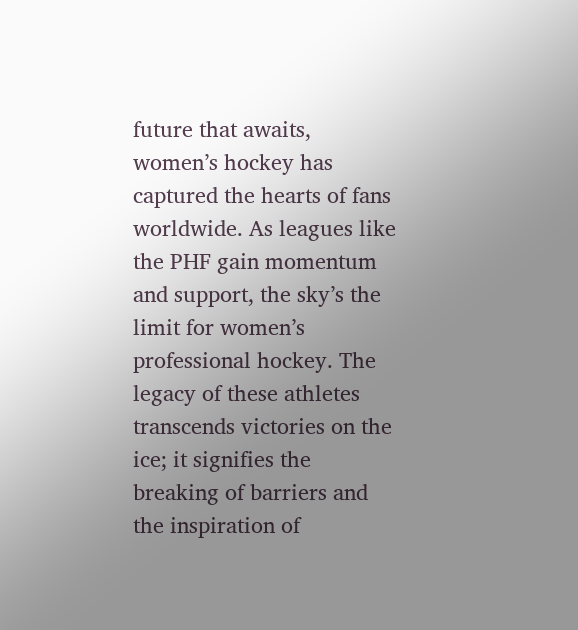future that awaits, women’s hockey has captured the hearts of fans worldwide. As leagues like the PHF gain momentum and support, the sky’s the limit for women’s professional hockey. The legacy of these athletes transcends victories on the ice; it signifies the breaking of barriers and the inspiration of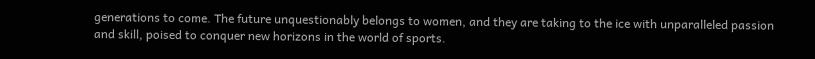generations to come. The future unquestionably belongs to women, and they are taking to the ice with unparalleled passion and skill, poised to conquer new horizons in the world of sports.